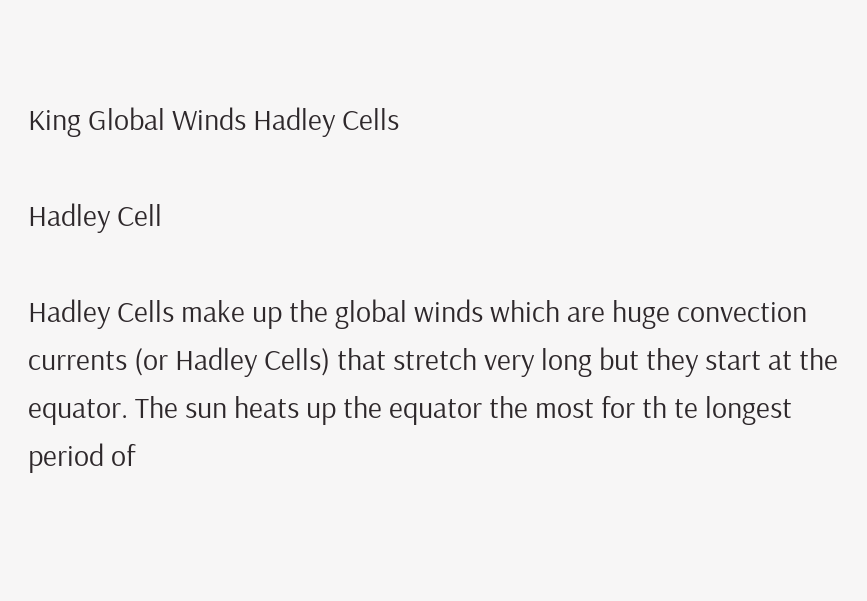King Global Winds Hadley Cells

Hadley Cell

Hadley Cells make up the global winds which are huge convection currents (or Hadley Cells) that stretch very long but they start at the equator. The sun heats up the equator the most for th te longest period of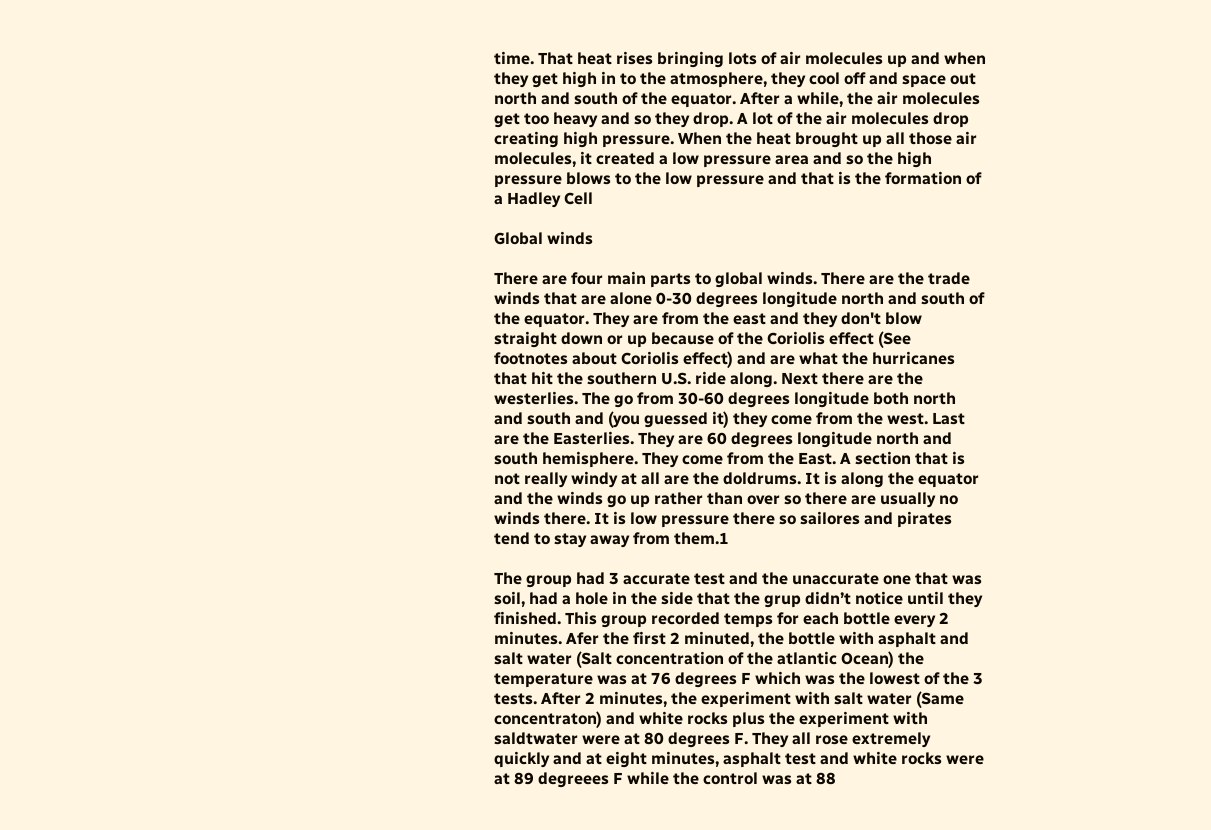time. That heat rises bringing lots of air molecules up and when they get high in to the atmosphere, they cool off and space out north and south of the equator. After a while, the air molecules get too heavy and so they drop. A lot of the air molecules drop creating high pressure. When the heat brought up all those air molecules, it created a low pressure area and so the high pressure blows to the low pressure and that is the formation of a Hadley Cell

Global winds

There are four main parts to global winds. There are the trade winds that are alone 0-30 degrees longitude north and south of the equator. They are from the east and they don't blow straight down or up because of the Coriolis effect (See footnotes about Coriolis effect) and are what the hurricanes that hit the southern U.S. ride along. Next there are the westerlies. The go from 30-60 degrees longitude both north and south and (you guessed it) they come from the west. Last are the Easterlies. They are 60 degrees longitude north and south hemisphere. They come from the East. A section that is not really windy at all are the doldrums. It is along the equator and the winds go up rather than over so there are usually no winds there. It is low pressure there so sailores and pirates tend to stay away from them.1

The group had 3 accurate test and the unaccurate one that was soil, had a hole in the side that the grup didn’t notice until they finished. This group recorded temps for each bottle every 2 minutes. Afer the first 2 minuted, the bottle with asphalt and salt water (Salt concentration of the atlantic Ocean) the temperature was at 76 degrees F which was the lowest of the 3 tests. After 2 minutes, the experiment with salt water (Same concentraton) and white rocks plus the experiment with saldtwater were at 80 degrees F. They all rose extremely quickly and at eight minutes, asphalt test and white rocks were at 89 degreees F while the control was at 88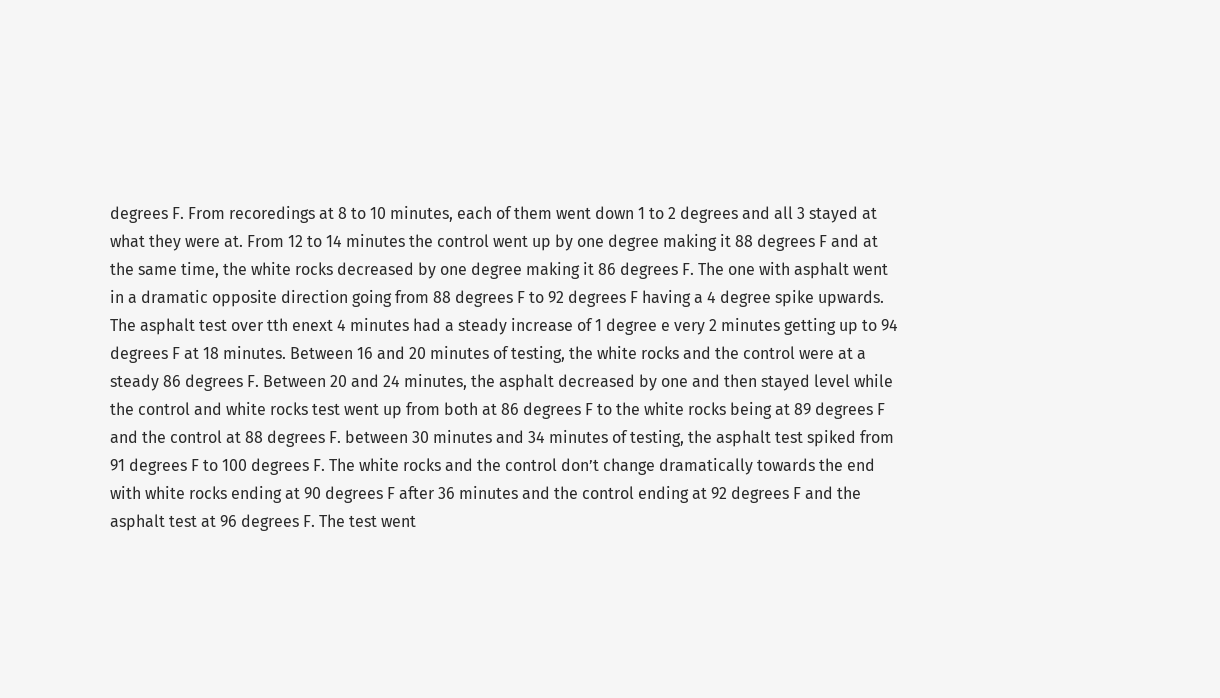degrees F. From recoredings at 8 to 10 minutes, each of them went down 1 to 2 degrees and all 3 stayed at what they were at. From 12 to 14 minutes the control went up by one degree making it 88 degrees F and at the same time, the white rocks decreased by one degree making it 86 degrees F. The one with asphalt went in a dramatic opposite direction going from 88 degrees F to 92 degrees F having a 4 degree spike upwards. The asphalt test over tth enext 4 minutes had a steady increase of 1 degree e very 2 minutes getting up to 94 degrees F at 18 minutes. Between 16 and 20 minutes of testing, the white rocks and the control were at a steady 86 degrees F. Between 20 and 24 minutes, the asphalt decreased by one and then stayed level while the control and white rocks test went up from both at 86 degrees F to the white rocks being at 89 degrees F and the control at 88 degrees F. between 30 minutes and 34 minutes of testing, the asphalt test spiked from 91 degrees F to 100 degrees F. The white rocks and the control don’t change dramatically towards the end with white rocks ending at 90 degrees F after 36 minutes and the control ending at 92 degrees F and the asphalt test at 96 degrees F. The test went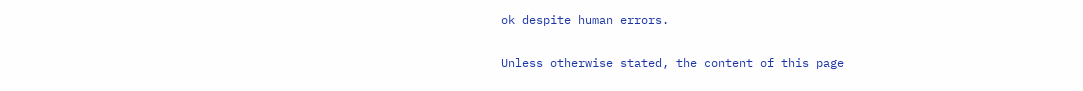ok despite human errors.

Unless otherwise stated, the content of this page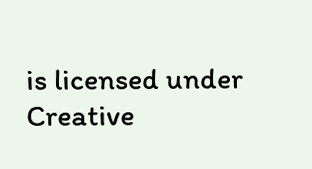is licensed under Creative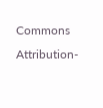Commons Attribution-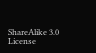ShareAlike 3.0 License